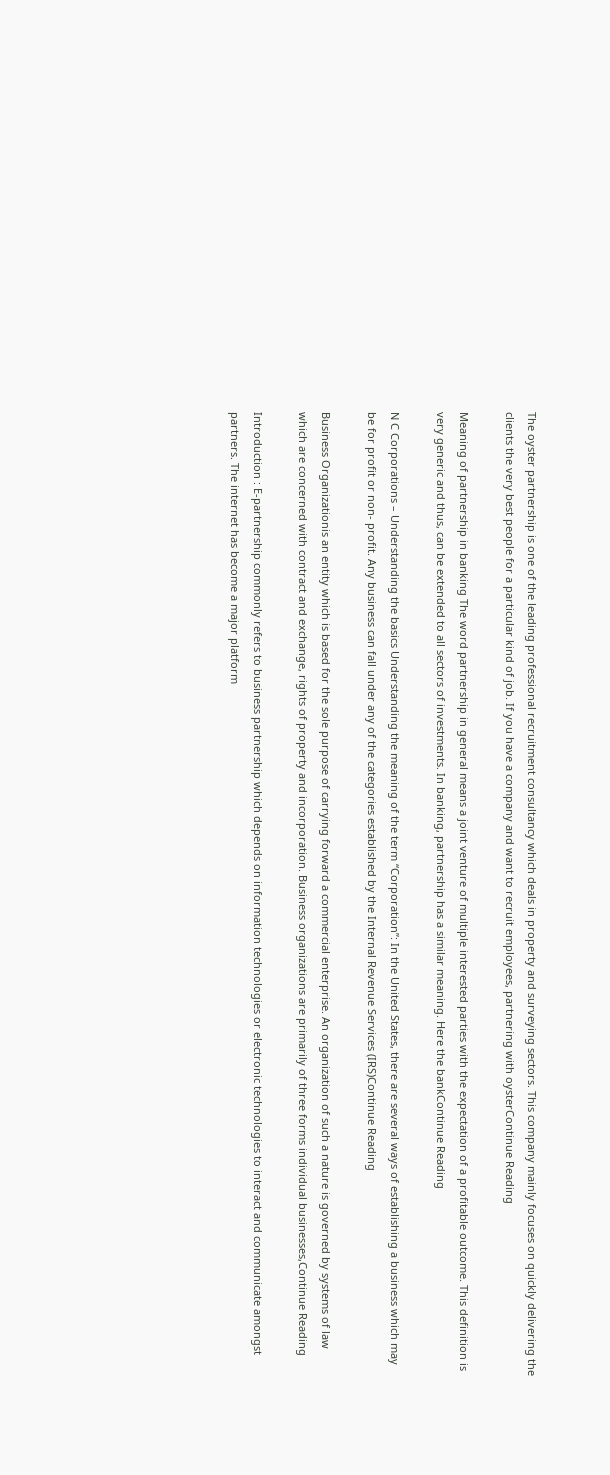The oyster partnership is one of the leading professional recruitment consultancy which deals in property and surveying sectors. This company mainly focuses on quickly delivering the clients the very best people for a particular kind of job. If you have a company and want to recruit employees, partnering with oysterContinue Reading

Meaning of partnership in banking The word partnership in general means a joint venture of multiple interested parties with the expectation of a profitable outcome. This definition is very generic and thus, can be extended to all sectors of investments. In banking, partnership has a similar meaning. Here the bankContinue Reading

N C Corporations – Understanding the basics Understanding the meaning of the term “Corporation”: In the United States, there are several ways of establishing a business which may be for profit or non- profit. Any business can fall under any of the categories established by the Internal Revenue Services (IRS)Continue Reading

Business Organizationis an entity which is based for the sole purpose of carrying forward a commercial enterprise. An organization of such a nature is governed by systems of law which are concerned with contract and exchange, rights of property and incorporation. Business organizations are primarily of three forms individual businesses,Continue Reading

Introduction : E-partnership commonly refers to business partnership which depends on information technologies or electronic technologies to interact and communicate amongst partners. The internet has become a major platform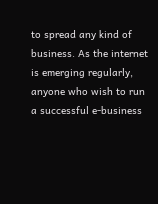to spread any kind of business. As the internet is emerging regularly, anyone who wish to run a successful e-business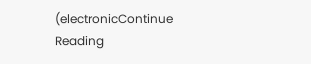(electronicContinue Reading